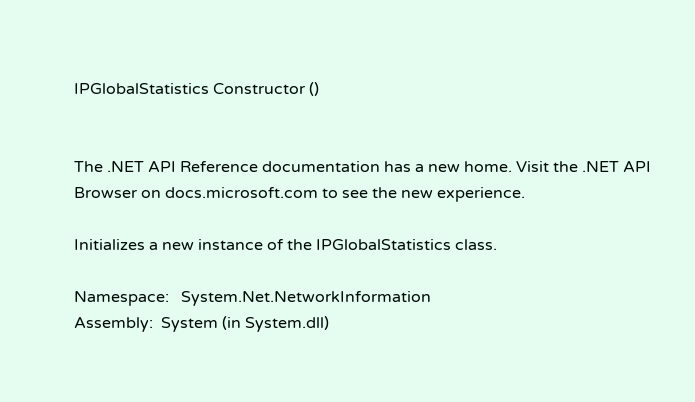IPGlobalStatistics Constructor ()


The .NET API Reference documentation has a new home. Visit the .NET API Browser on docs.microsoft.com to see the new experience.

Initializes a new instance of the IPGlobalStatistics class.

Namespace:   System.Net.NetworkInformation
Assembly:  System (in System.dll)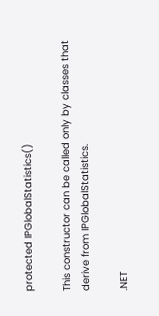protected IPGlobalStatistics()

This constructor can be called only by classes that derive from IPGlobalStatistics.

.NET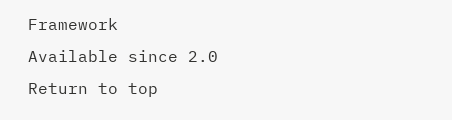Framework
Available since 2.0
Return to top